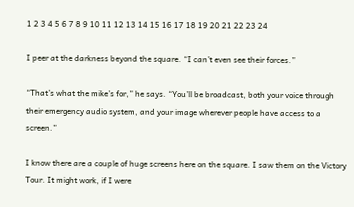1 2 3 4 5 6 7 8 9 10 11 12 13 14 15 16 17 18 19 20 21 22 23 24

I peer at the darkness beyond the square. “I can’t even see their forces.”

“That’s what the mike’s for,” he says. “You’ll be broadcast, both your voice through their emergency audio system, and your image wherever people have access to a screen.”

I know there are a couple of huge screens here on the square. I saw them on the Victory Tour. It might work, if I were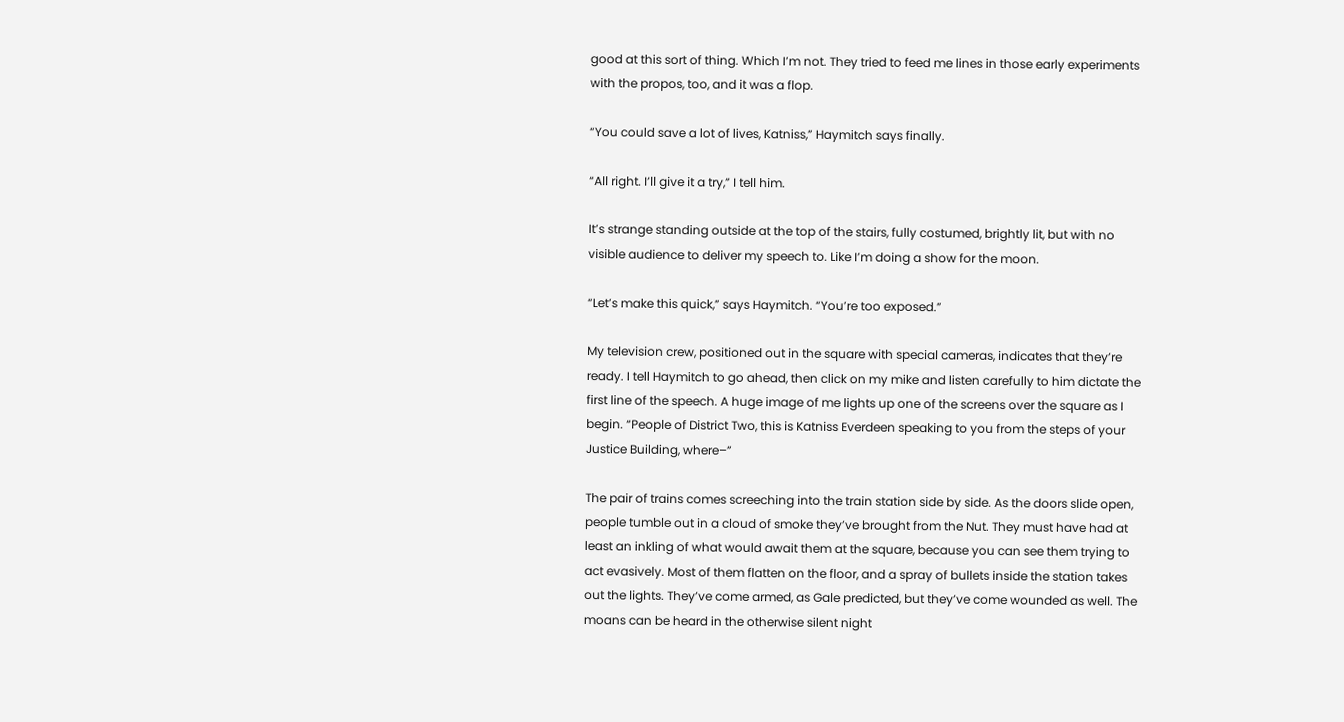good at this sort of thing. Which I’m not. They tried to feed me lines in those early experiments with the propos, too, and it was a flop.

“You could save a lot of lives, Katniss,” Haymitch says finally.

“All right. I’ll give it a try,” I tell him.

It’s strange standing outside at the top of the stairs, fully costumed, brightly lit, but with no visible audience to deliver my speech to. Like I’m doing a show for the moon.

“Let’s make this quick,” says Haymitch. “You’re too exposed.”

My television crew, positioned out in the square with special cameras, indicates that they’re ready. I tell Haymitch to go ahead, then click on my mike and listen carefully to him dictate the first line of the speech. A huge image of me lights up one of the screens over the square as I begin. “People of District Two, this is Katniss Everdeen speaking to you from the steps of your Justice Building, where–”

The pair of trains comes screeching into the train station side by side. As the doors slide open, people tumble out in a cloud of smoke they’ve brought from the Nut. They must have had at least an inkling of what would await them at the square, because you can see them trying to act evasively. Most of them flatten on the floor, and a spray of bullets inside the station takes out the lights. They’ve come armed, as Gale predicted, but they’ve come wounded as well. The moans can be heard in the otherwise silent night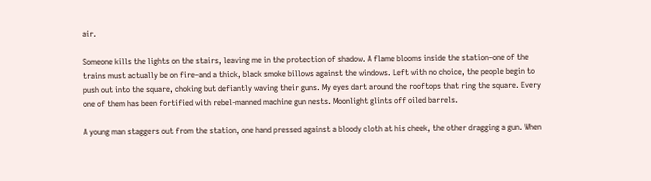air.

Someone kills the lights on the stairs, leaving me in the protection of shadow. A flame blooms inside the station–one of the trains must actually be on fire–and a thick, black smoke billows against the windows. Left with no choice, the people begin to push out into the square, choking but defiantly waving their guns. My eyes dart around the rooftops that ring the square. Every one of them has been fortified with rebel-manned machine gun nests. Moonlight glints off oiled barrels.

A young man staggers out from the station, one hand pressed against a bloody cloth at his cheek, the other dragging a gun. When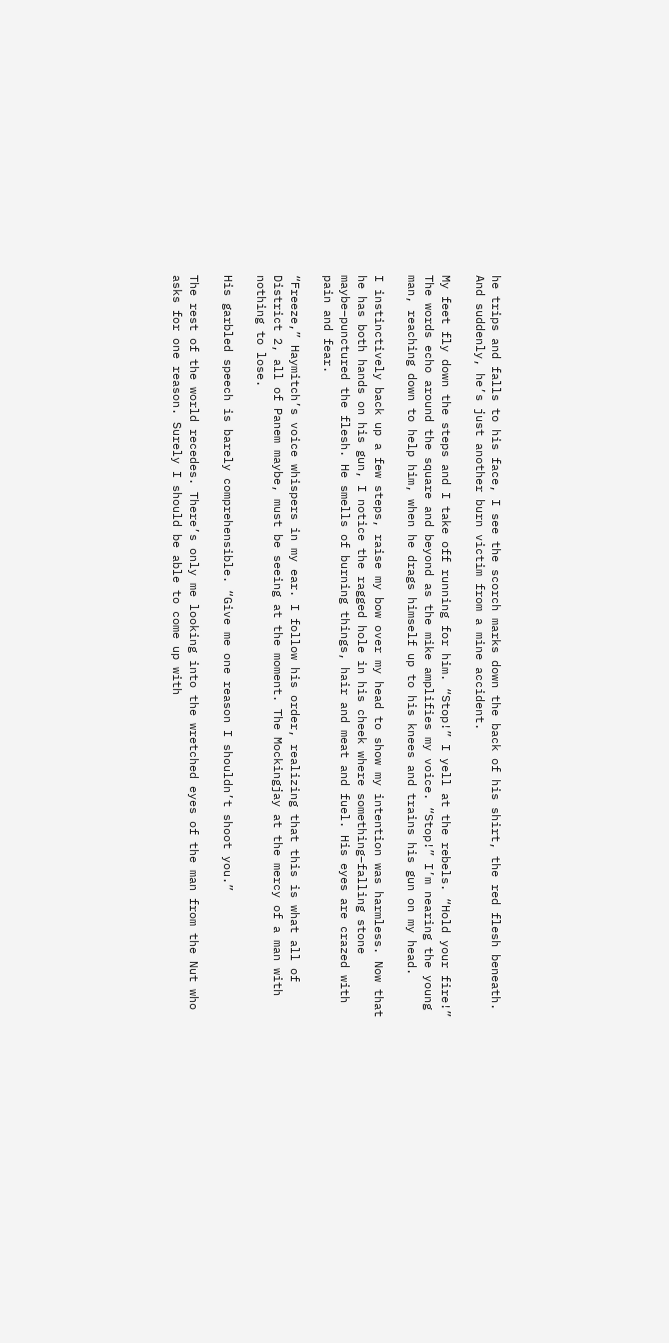he trips and falls to his face, I see the scorch marks down the back of his shirt, the red flesh beneath. And suddenly, he’s just another burn victim from a mine accident.

My feet fly down the steps and I take off running for him. “Stop!” I yell at the rebels. “Hold your fire!” The words echo around the square and beyond as the mike amplifies my voice. “Stop!” I’m nearing the young man, reaching down to help him, when he drags himself up to his knees and trains his gun on my head.

I instinctively back up a few steps, raise my bow over my head to show my intention was harmless. Now that he has both hands on his gun, I notice the ragged hole in his cheek where something–falling stone maybe–punctured the flesh. He smells of burning things, hair and meat and fuel. His eyes are crazed with pain and fear.

“Freeze,” Haymitch’s voice whispers in my ear. I follow his order, realizing that this is what all of District 2, all of Panem maybe, must be seeing at the moment. The Mockingjay at the mercy of a man with nothing to lose.

His garbled speech is barely comprehensible. “Give me one reason I shouldn’t shoot you.”

The rest of the world recedes. There’s only me looking into the wretched eyes of the man from the Nut who asks for one reason. Surely I should be able to come up with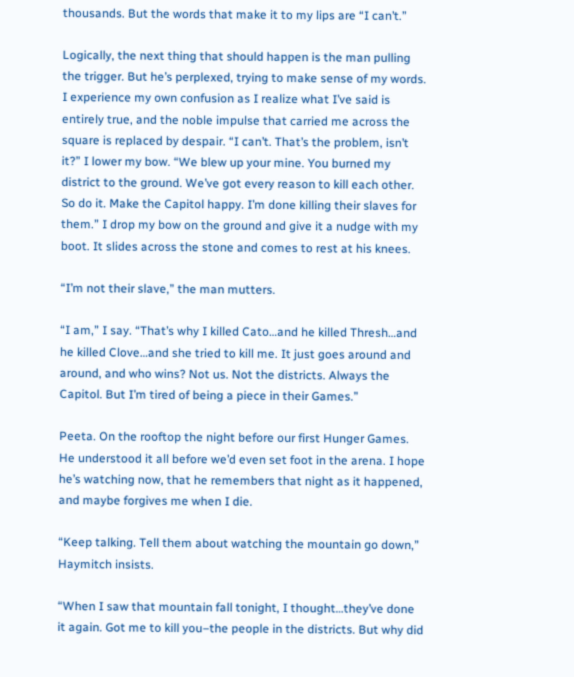thousands. But the words that make it to my lips are “I can’t.”

Logically, the next thing that should happen is the man pulling the trigger. But he’s perplexed, trying to make sense of my words. I experience my own confusion as I realize what I’ve said is entirely true, and the noble impulse that carried me across the square is replaced by despair. “I can’t. That’s the problem, isn’t it?” I lower my bow. “We blew up your mine. You burned my district to the ground. We’ve got every reason to kill each other. So do it. Make the Capitol happy. I’m done killing their slaves for them.” I drop my bow on the ground and give it a nudge with my boot. It slides across the stone and comes to rest at his knees.

“I’m not their slave,” the man mutters.

“I am,” I say. “That’s why I killed Cato…and he killed Thresh…and he killed Clove…and she tried to kill me. It just goes around and around, and who wins? Not us. Not the districts. Always the Capitol. But I’m tired of being a piece in their Games.”

Peeta. On the rooftop the night before our first Hunger Games. He understood it all before we’d even set foot in the arena. I hope he’s watching now, that he remembers that night as it happened, and maybe forgives me when I die.

“Keep talking. Tell them about watching the mountain go down,” Haymitch insists.

“When I saw that mountain fall tonight, I thought…they’ve done it again. Got me to kill you–the people in the districts. But why did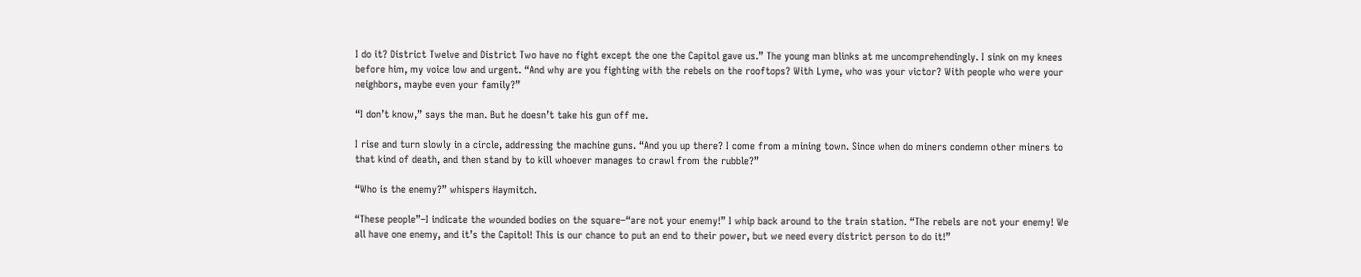I do it? District Twelve and District Two have no fight except the one the Capitol gave us.” The young man blinks at me uncomprehendingly. I sink on my knees before him, my voice low and urgent. “And why are you fighting with the rebels on the rooftops? With Lyme, who was your victor? With people who were your neighbors, maybe even your family?”

“I don’t know,” says the man. But he doesn’t take his gun off me.

I rise and turn slowly in a circle, addressing the machine guns. “And you up there? I come from a mining town. Since when do miners condemn other miners to that kind of death, and then stand by to kill whoever manages to crawl from the rubble?”

“Who is the enemy?” whispers Haymitch.

“These people”–I indicate the wounded bodies on the square–“are not your enemy!” I whip back around to the train station. “The rebels are not your enemy! We all have one enemy, and it’s the Capitol! This is our chance to put an end to their power, but we need every district person to do it!”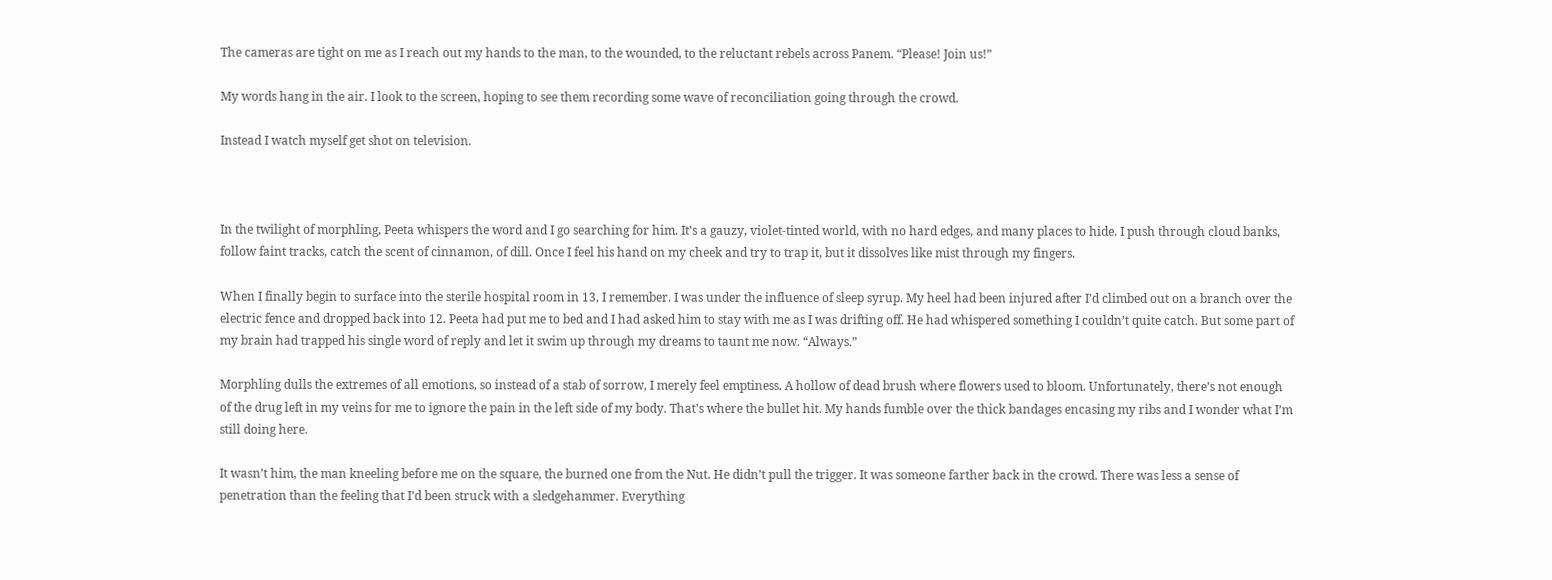The cameras are tight on me as I reach out my hands to the man, to the wounded, to the reluctant rebels across Panem. “Please! Join us!”

My words hang in the air. I look to the screen, hoping to see them recording some wave of reconciliation going through the crowd.

Instead I watch myself get shot on television.



In the twilight of morphling, Peeta whispers the word and I go searching for him. It’s a gauzy, violet-tinted world, with no hard edges, and many places to hide. I push through cloud banks, follow faint tracks, catch the scent of cinnamon, of dill. Once I feel his hand on my cheek and try to trap it, but it dissolves like mist through my fingers.

When I finally begin to surface into the sterile hospital room in 13, I remember. I was under the influence of sleep syrup. My heel had been injured after I’d climbed out on a branch over the electric fence and dropped back into 12. Peeta had put me to bed and I had asked him to stay with me as I was drifting off. He had whispered something I couldn’t quite catch. But some part of my brain had trapped his single word of reply and let it swim up through my dreams to taunt me now. “Always.”

Morphling dulls the extremes of all emotions, so instead of a stab of sorrow, I merely feel emptiness. A hollow of dead brush where flowers used to bloom. Unfortunately, there’s not enough of the drug left in my veins for me to ignore the pain in the left side of my body. That’s where the bullet hit. My hands fumble over the thick bandages encasing my ribs and I wonder what I’m still doing here.

It wasn’t him, the man kneeling before me on the square, the burned one from the Nut. He didn’t pull the trigger. It was someone farther back in the crowd. There was less a sense of penetration than the feeling that I’d been struck with a sledgehammer. Everything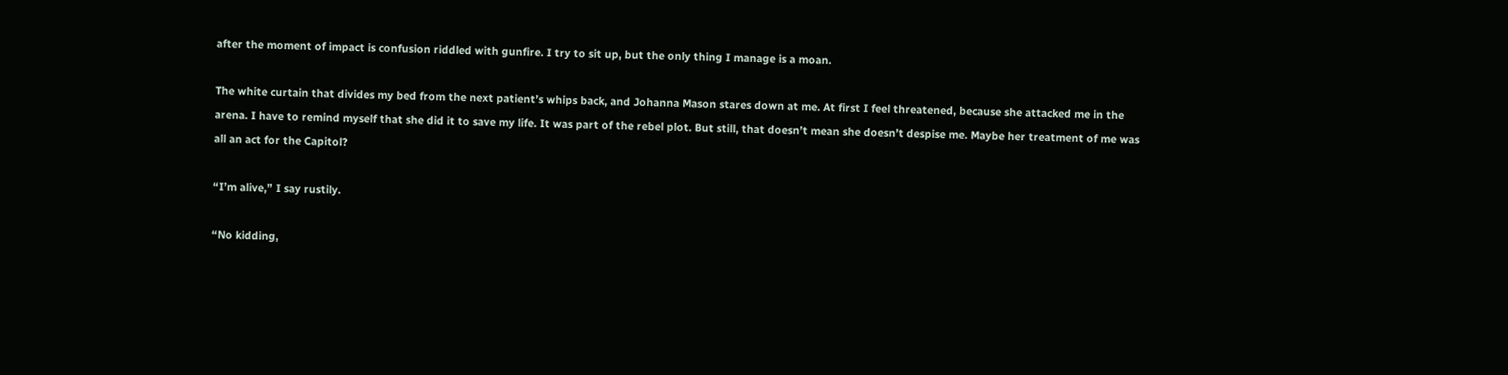after the moment of impact is confusion riddled with gunfire. I try to sit up, but the only thing I manage is a moan.

The white curtain that divides my bed from the next patient’s whips back, and Johanna Mason stares down at me. At first I feel threatened, because she attacked me in the arena. I have to remind myself that she did it to save my life. It was part of the rebel plot. But still, that doesn’t mean she doesn’t despise me. Maybe her treatment of me was all an act for the Capitol?

“I’m alive,” I say rustily.

“No kidding,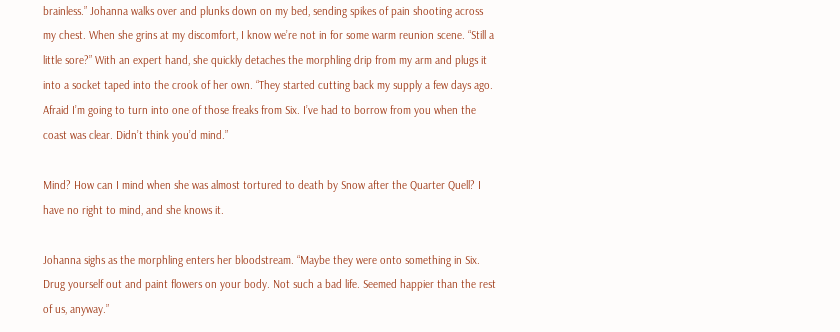brainless.” Johanna walks over and plunks down on my bed, sending spikes of pain shooting across my chest. When she grins at my discomfort, I know we’re not in for some warm reunion scene. “Still a little sore?” With an expert hand, she quickly detaches the morphling drip from my arm and plugs it into a socket taped into the crook of her own. “They started cutting back my supply a few days ago. Afraid I’m going to turn into one of those freaks from Six. I’ve had to borrow from you when the coast was clear. Didn’t think you’d mind.”

Mind? How can I mind when she was almost tortured to death by Snow after the Quarter Quell? I have no right to mind, and she knows it.

Johanna sighs as the morphling enters her bloodstream. “Maybe they were onto something in Six. Drug yourself out and paint flowers on your body. Not such a bad life. Seemed happier than the rest of us, anyway.”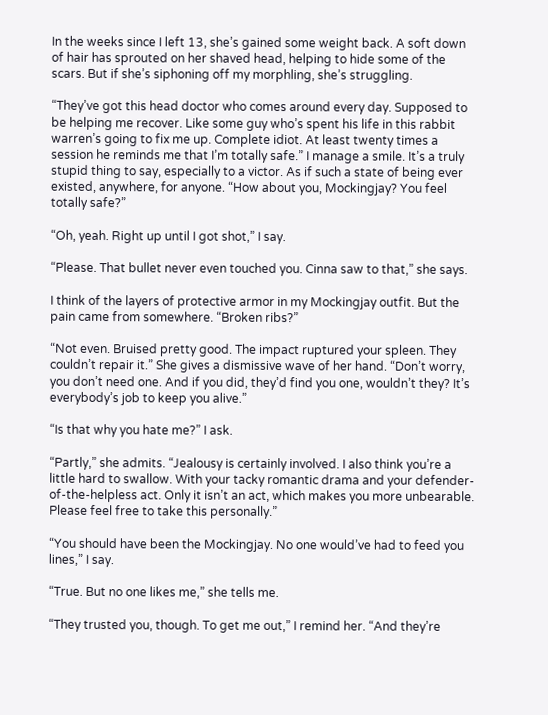In the weeks since I left 13, she’s gained some weight back. A soft down of hair has sprouted on her shaved head, helping to hide some of the scars. But if she’s siphoning off my morphling, she’s struggling.

“They’ve got this head doctor who comes around every day. Supposed to be helping me recover. Like some guy who’s spent his life in this rabbit warren’s going to fix me up. Complete idiot. At least twenty times a session he reminds me that I’m totally safe.” I manage a smile. It’s a truly stupid thing to say, especially to a victor. As if such a state of being ever existed, anywhere, for anyone. “How about you, Mockingjay? You feel totally safe?”

“Oh, yeah. Right up until I got shot,” I say.

“Please. That bullet never even touched you. Cinna saw to that,” she says.

I think of the layers of protective armor in my Mockingjay outfit. But the pain came from somewhere. “Broken ribs?”

“Not even. Bruised pretty good. The impact ruptured your spleen. They couldn’t repair it.” She gives a dismissive wave of her hand. “Don’t worry, you don’t need one. And if you did, they’d find you one, wouldn’t they? It’s everybody’s job to keep you alive.”

“Is that why you hate me?” I ask.

“Partly,” she admits. “Jealousy is certainly involved. I also think you’re a little hard to swallow. With your tacky romantic drama and your defender-of-the-helpless act. Only it isn’t an act, which makes you more unbearable. Please feel free to take this personally.”

“You should have been the Mockingjay. No one would’ve had to feed you lines,” I say.

“True. But no one likes me,” she tells me.

“They trusted you, though. To get me out,” I remind her. “And they’re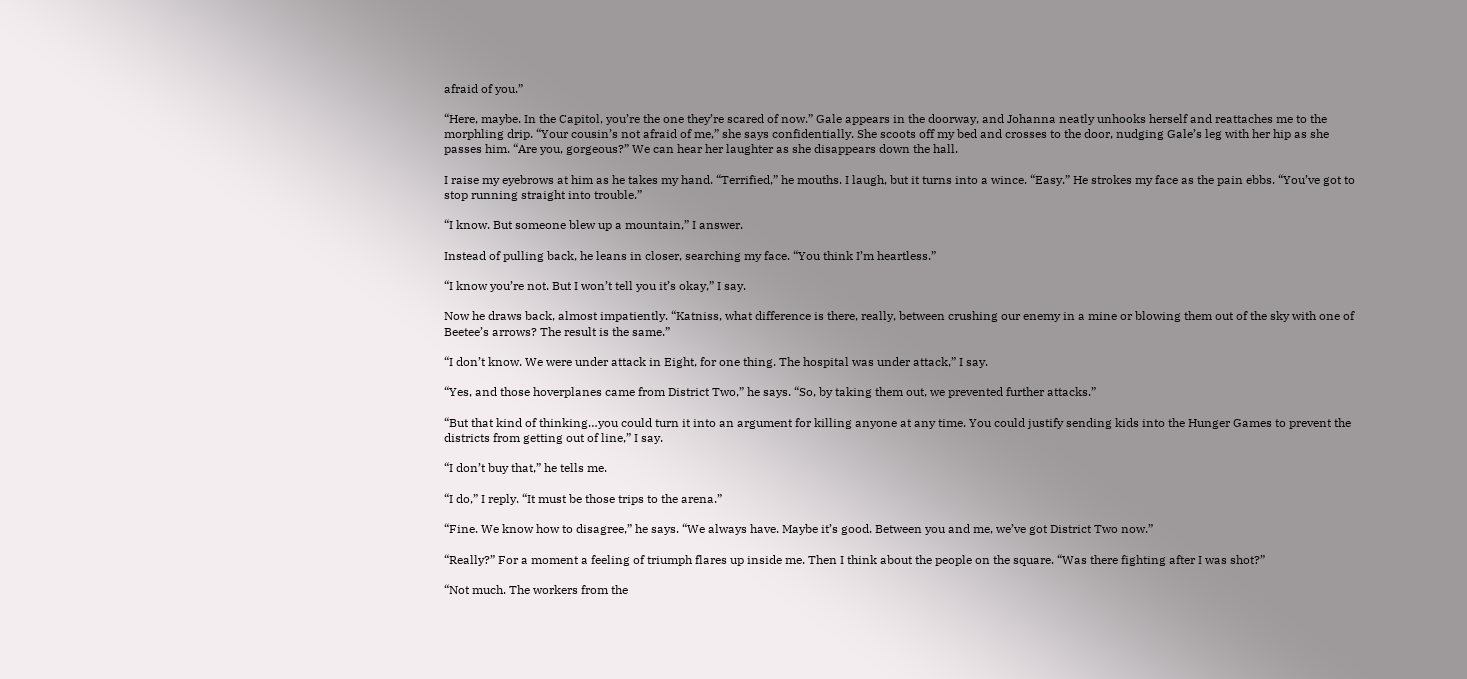afraid of you.”

“Here, maybe. In the Capitol, you’re the one they’re scared of now.” Gale appears in the doorway, and Johanna neatly unhooks herself and reattaches me to the morphling drip. “Your cousin’s not afraid of me,” she says confidentially. She scoots off my bed and crosses to the door, nudging Gale’s leg with her hip as she passes him. “Are you, gorgeous?” We can hear her laughter as she disappears down the hall.

I raise my eyebrows at him as he takes my hand. “Terrified,” he mouths. I laugh, but it turns into a wince. “Easy.” He strokes my face as the pain ebbs. “You’ve got to stop running straight into trouble.”

“I know. But someone blew up a mountain,” I answer.

Instead of pulling back, he leans in closer, searching my face. “You think I’m heartless.”

“I know you’re not. But I won’t tell you it’s okay,” I say.

Now he draws back, almost impatiently. “Katniss, what difference is there, really, between crushing our enemy in a mine or blowing them out of the sky with one of Beetee’s arrows? The result is the same.”

“I don’t know. We were under attack in Eight, for one thing. The hospital was under attack,” I say.

“Yes, and those hoverplanes came from District Two,” he says. “So, by taking them out, we prevented further attacks.”

“But that kind of thinking…you could turn it into an argument for killing anyone at any time. You could justify sending kids into the Hunger Games to prevent the districts from getting out of line,” I say.

“I don’t buy that,” he tells me.

“I do,” I reply. “It must be those trips to the arena.”

“Fine. We know how to disagree,” he says. “We always have. Maybe it’s good. Between you and me, we’ve got District Two now.”

“Really?” For a moment a feeling of triumph flares up inside me. Then I think about the people on the square. “Was there fighting after I was shot?”

“Not much. The workers from the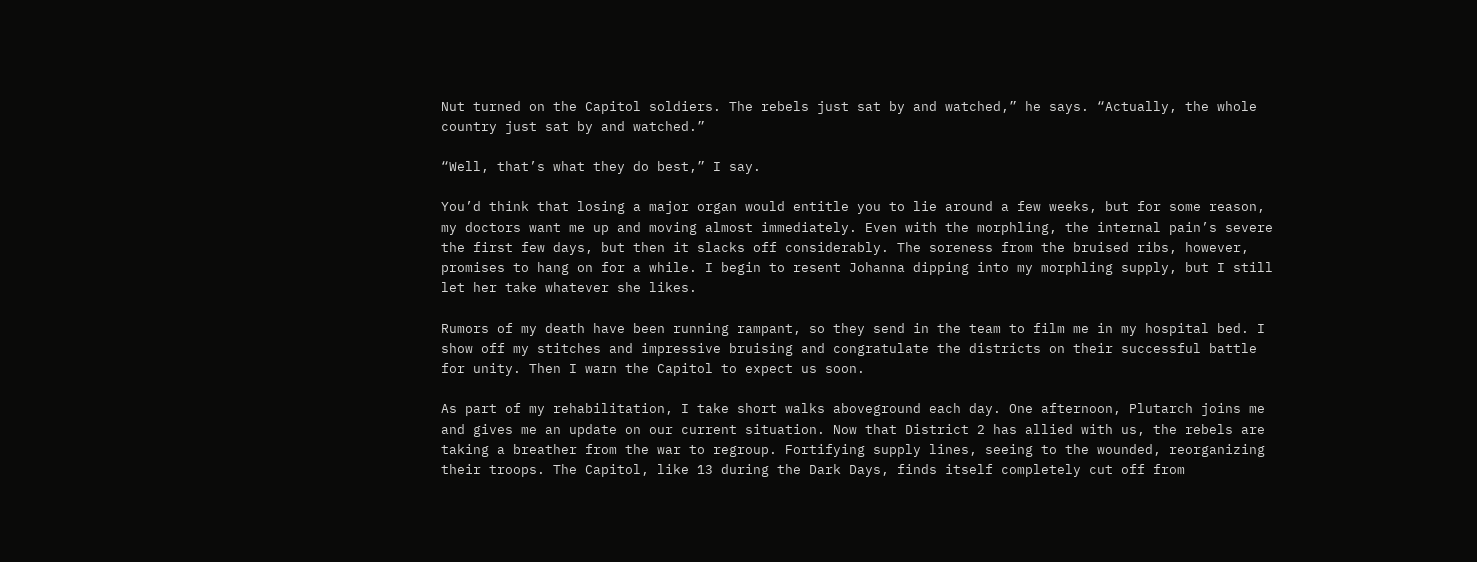Nut turned on the Capitol soldiers. The rebels just sat by and watched,” he says. “Actually, the whole country just sat by and watched.”

“Well, that’s what they do best,” I say.

You’d think that losing a major organ would entitle you to lie around a few weeks, but for some reason, my doctors want me up and moving almost immediately. Even with the morphling, the internal pain’s severe the first few days, but then it slacks off considerably. The soreness from the bruised ribs, however, promises to hang on for a while. I begin to resent Johanna dipping into my morphling supply, but I still let her take whatever she likes.

Rumors of my death have been running rampant, so they send in the team to film me in my hospital bed. I show off my stitches and impressive bruising and congratulate the districts on their successful battle for unity. Then I warn the Capitol to expect us soon.

As part of my rehabilitation, I take short walks aboveground each day. One afternoon, Plutarch joins me and gives me an update on our current situation. Now that District 2 has allied with us, the rebels are taking a breather from the war to regroup. Fortifying supply lines, seeing to the wounded, reorganizing their troops. The Capitol, like 13 during the Dark Days, finds itself completely cut off from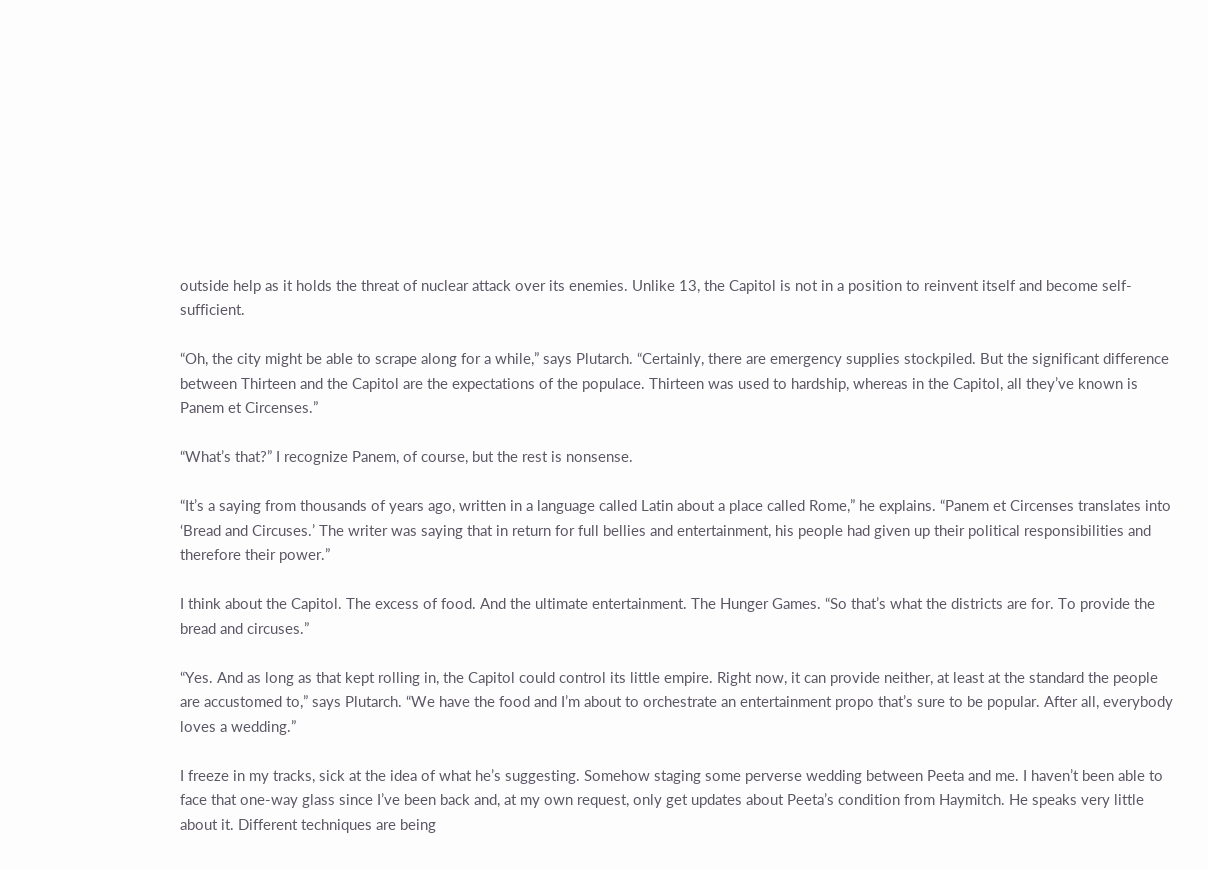outside help as it holds the threat of nuclear attack over its enemies. Unlike 13, the Capitol is not in a position to reinvent itself and become self-sufficient.

“Oh, the city might be able to scrape along for a while,” says Plutarch. “Certainly, there are emergency supplies stockpiled. But the significant difference between Thirteen and the Capitol are the expectations of the populace. Thirteen was used to hardship, whereas in the Capitol, all they’ve known is Panem et Circenses.”

“What’s that?” I recognize Panem, of course, but the rest is nonsense.

“It’s a saying from thousands of years ago, written in a language called Latin about a place called Rome,” he explains. “Panem et Circenses translates into ‘Bread and Circuses.’ The writer was saying that in return for full bellies and entertainment, his people had given up their political responsibilities and therefore their power.”

I think about the Capitol. The excess of food. And the ultimate entertainment. The Hunger Games. “So that’s what the districts are for. To provide the bread and circuses.”

“Yes. And as long as that kept rolling in, the Capitol could control its little empire. Right now, it can provide neither, at least at the standard the people are accustomed to,” says Plutarch. “We have the food and I’m about to orchestrate an entertainment propo that’s sure to be popular. After all, everybody loves a wedding.”

I freeze in my tracks, sick at the idea of what he’s suggesting. Somehow staging some perverse wedding between Peeta and me. I haven’t been able to face that one-way glass since I’ve been back and, at my own request, only get updates about Peeta’s condition from Haymitch. He speaks very little about it. Different techniques are being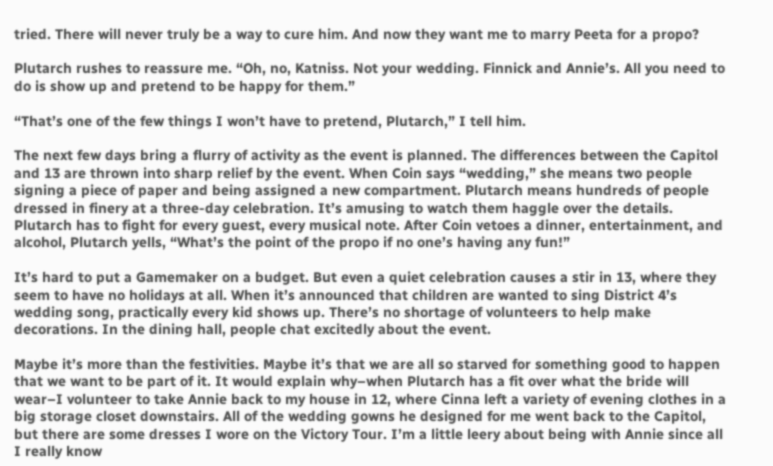tried. There will never truly be a way to cure him. And now they want me to marry Peeta for a propo?

Plutarch rushes to reassure me. “Oh, no, Katniss. Not your wedding. Finnick and Annie’s. All you need to do is show up and pretend to be happy for them.”

“That’s one of the few things I won’t have to pretend, Plutarch,” I tell him.

The next few days bring a flurry of activity as the event is planned. The differences between the Capitol and 13 are thrown into sharp relief by the event. When Coin says “wedding,” she means two people signing a piece of paper and being assigned a new compartment. Plutarch means hundreds of people dressed in finery at a three-day celebration. It’s amusing to watch them haggle over the details. Plutarch has to fight for every guest, every musical note. After Coin vetoes a dinner, entertainment, and alcohol, Plutarch yells, “What’s the point of the propo if no one’s having any fun!”

It’s hard to put a Gamemaker on a budget. But even a quiet celebration causes a stir in 13, where they seem to have no holidays at all. When it’s announced that children are wanted to sing District 4’s wedding song, practically every kid shows up. There’s no shortage of volunteers to help make decorations. In the dining hall, people chat excitedly about the event.

Maybe it’s more than the festivities. Maybe it’s that we are all so starved for something good to happen that we want to be part of it. It would explain why–when Plutarch has a fit over what the bride will wear–I volunteer to take Annie back to my house in 12, where Cinna left a variety of evening clothes in a big storage closet downstairs. All of the wedding gowns he designed for me went back to the Capitol, but there are some dresses I wore on the Victory Tour. I’m a little leery about being with Annie since all I really know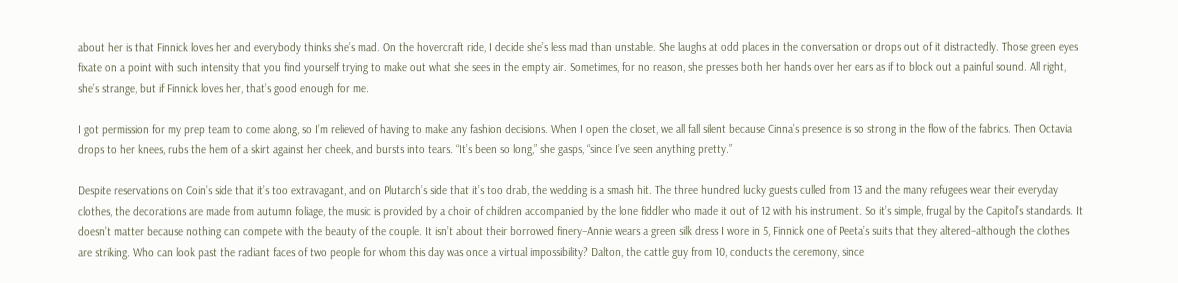about her is that Finnick loves her and everybody thinks she’s mad. On the hovercraft ride, I decide she’s less mad than unstable. She laughs at odd places in the conversation or drops out of it distractedly. Those green eyes fixate on a point with such intensity that you find yourself trying to make out what she sees in the empty air. Sometimes, for no reason, she presses both her hands over her ears as if to block out a painful sound. All right, she’s strange, but if Finnick loves her, that’s good enough for me.

I got permission for my prep team to come along, so I’m relieved of having to make any fashion decisions. When I open the closet, we all fall silent because Cinna’s presence is so strong in the flow of the fabrics. Then Octavia drops to her knees, rubs the hem of a skirt against her cheek, and bursts into tears. “It’s been so long,” she gasps, “since I’ve seen anything pretty.”

Despite reservations on Coin’s side that it’s too extravagant, and on Plutarch’s side that it’s too drab, the wedding is a smash hit. The three hundred lucky guests culled from 13 and the many refugees wear their everyday clothes, the decorations are made from autumn foliage, the music is provided by a choir of children accompanied by the lone fiddler who made it out of 12 with his instrument. So it’s simple, frugal by the Capitol’s standards. It doesn’t matter because nothing can compete with the beauty of the couple. It isn’t about their borrowed finery–Annie wears a green silk dress I wore in 5, Finnick one of Peeta’s suits that they altered–although the clothes are striking. Who can look past the radiant faces of two people for whom this day was once a virtual impossibility? Dalton, the cattle guy from 10, conducts the ceremony, since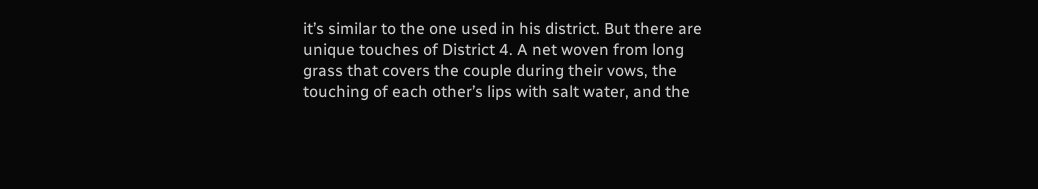it’s similar to the one used in his district. But there are unique touches of District 4. A net woven from long grass that covers the couple during their vows, the touching of each other’s lips with salt water, and the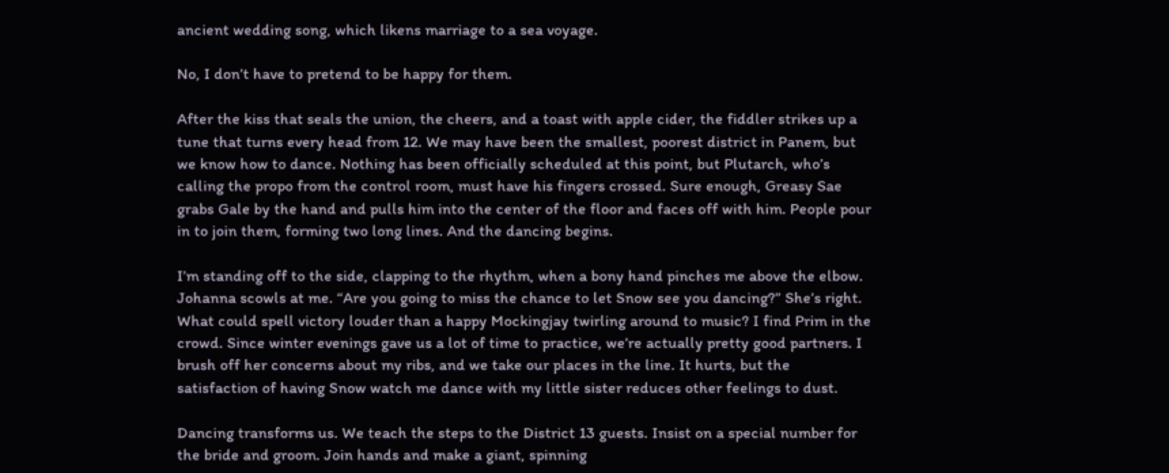ancient wedding song, which likens marriage to a sea voyage.

No, I don’t have to pretend to be happy for them.

After the kiss that seals the union, the cheers, and a toast with apple cider, the fiddler strikes up a tune that turns every head from 12. We may have been the smallest, poorest district in Panem, but we know how to dance. Nothing has been officially scheduled at this point, but Plutarch, who’s calling the propo from the control room, must have his fingers crossed. Sure enough, Greasy Sae grabs Gale by the hand and pulls him into the center of the floor and faces off with him. People pour in to join them, forming two long lines. And the dancing begins.

I’m standing off to the side, clapping to the rhythm, when a bony hand pinches me above the elbow. Johanna scowls at me. “Are you going to miss the chance to let Snow see you dancing?” She’s right. What could spell victory louder than a happy Mockingjay twirling around to music? I find Prim in the crowd. Since winter evenings gave us a lot of time to practice, we’re actually pretty good partners. I brush off her concerns about my ribs, and we take our places in the line. It hurts, but the satisfaction of having Snow watch me dance with my little sister reduces other feelings to dust.

Dancing transforms us. We teach the steps to the District 13 guests. Insist on a special number for the bride and groom. Join hands and make a giant, spinning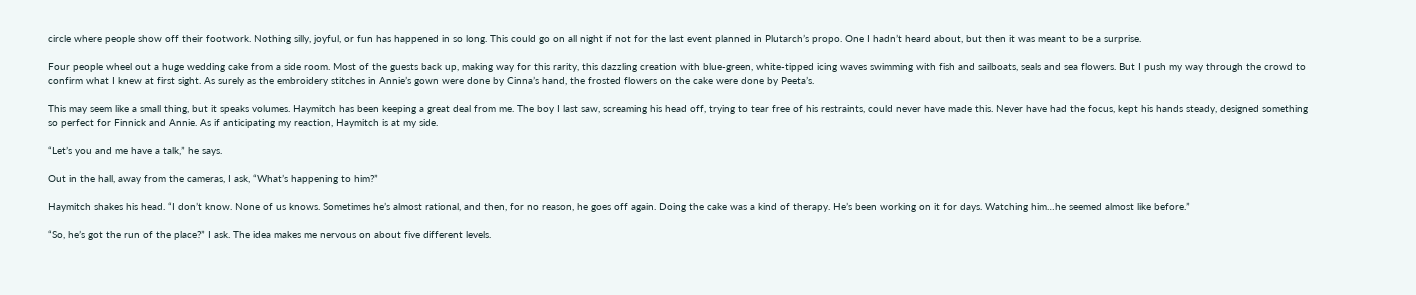circle where people show off their footwork. Nothing silly, joyful, or fun has happened in so long. This could go on all night if not for the last event planned in Plutarch’s propo. One I hadn’t heard about, but then it was meant to be a surprise.

Four people wheel out a huge wedding cake from a side room. Most of the guests back up, making way for this rarity, this dazzling creation with blue-green, white-tipped icing waves swimming with fish and sailboats, seals and sea flowers. But I push my way through the crowd to confirm what I knew at first sight. As surely as the embroidery stitches in Annie’s gown were done by Cinna’s hand, the frosted flowers on the cake were done by Peeta’s.

This may seem like a small thing, but it speaks volumes. Haymitch has been keeping a great deal from me. The boy I last saw, screaming his head off, trying to tear free of his restraints, could never have made this. Never have had the focus, kept his hands steady, designed something so perfect for Finnick and Annie. As if anticipating my reaction, Haymitch is at my side.

“Let’s you and me have a talk,” he says.

Out in the hall, away from the cameras, I ask, “What’s happening to him?”

Haymitch shakes his head. “I don’t know. None of us knows. Sometimes he’s almost rational, and then, for no reason, he goes off again. Doing the cake was a kind of therapy. He’s been working on it for days. Watching him…he seemed almost like before.”

“So, he’s got the run of the place?” I ask. The idea makes me nervous on about five different levels.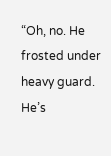“Oh, no. He frosted under heavy guard. He’s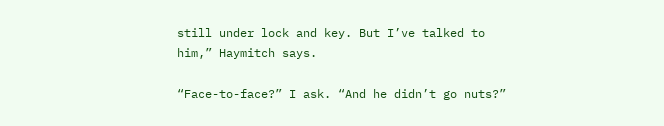still under lock and key. But I’ve talked to him,” Haymitch says.

“Face-to-face?” I ask. “And he didn’t go nuts?”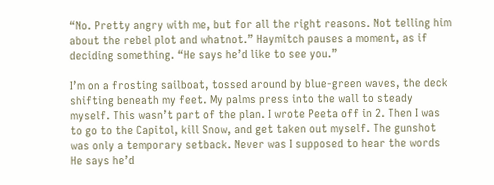“No. Pretty angry with me, but for all the right reasons. Not telling him about the rebel plot and whatnot.” Haymitch pauses a moment, as if deciding something. “He says he’d like to see you.”

I’m on a frosting sailboat, tossed around by blue-green waves, the deck shifting beneath my feet. My palms press into the wall to steady myself. This wasn’t part of the plan. I wrote Peeta off in 2. Then I was to go to the Capitol, kill Snow, and get taken out myself. The gunshot was only a temporary setback. Never was I supposed to hear the words He says he’d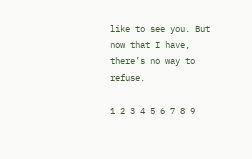like to see you. But now that I have, there’s no way to refuse.

1 2 3 4 5 6 7 8 9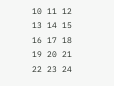10 11 12 13 14 15 16 17 18 19 20 21 22 23 24